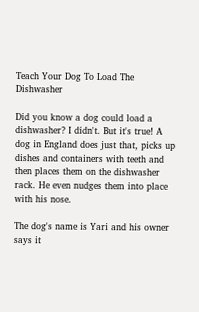Teach Your Dog To Load The Dishwasher

Did you know a dog could load a dishwasher? I didn't. But it's true! A dog in England does just that, picks up dishes and containers with teeth and then places them on the dishwasher rack. He even nudges them into place with his nose.

The dog's name is Yari and his owner says it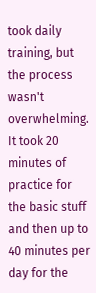took daily training, but the process wasn't overwhelming. It took 20 minutes of practice for the basic stuff and then up to 40 minutes per day for the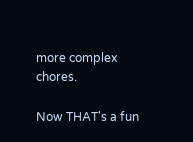more complex chores.

Now THAT's a fun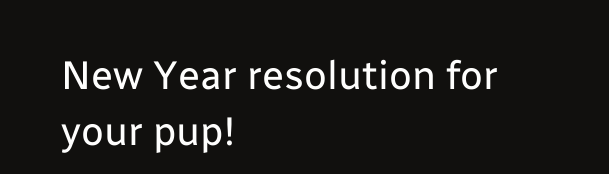New Year resolution for your pup!